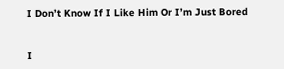I Don’t Know If I Like Him Or I’m Just Bored


I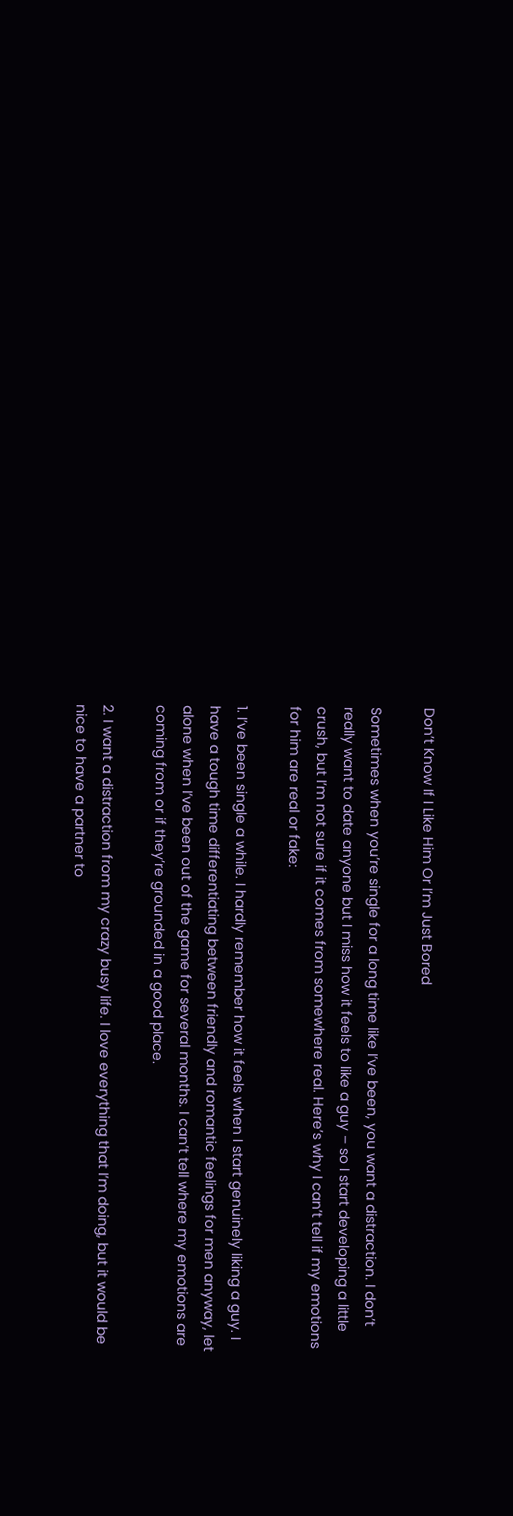Don’t Know If I Like Him Or I’m Just Bored

Sometimes when you’re single for a long time like I’ve been, you want a distraction. I don’t really want to date anyone but I miss how it feels to like a guy – so I start developing a little crush, but I’m not sure if it comes from somewhere real. Here’s why I can’t tell if my emotions for him are real or fake:

1. I’ve been single a while. I hardly remember how it feels when I start genuinely liking a guy. I have a tough time differentiating between friendly and romantic feelings for men anyway, let alone when I’ve been out of the game for several months. I can’t tell where my emotions are coming from or if they’re grounded in a good place.

2. I want a distraction from my crazy busy life. I love everything that I’m doing, but it would be nice to have a partner to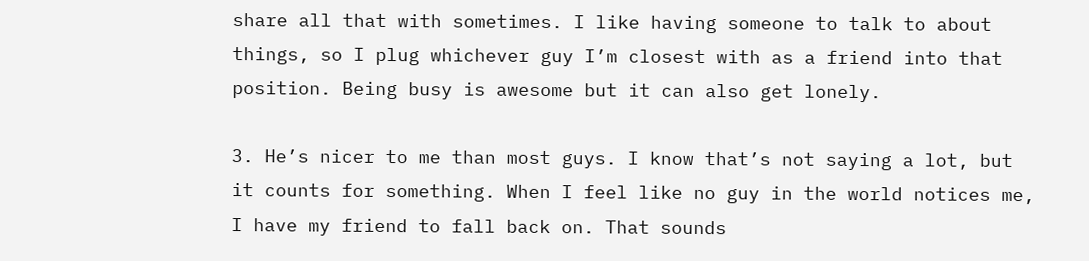share all that with sometimes. I like having someone to talk to about things, so I plug whichever guy I’m closest with as a friend into that position. Being busy is awesome but it can also get lonely.

3. He’s nicer to me than most guys. I know that’s not saying a lot, but it counts for something. When I feel like no guy in the world notices me, I have my friend to fall back on. That sounds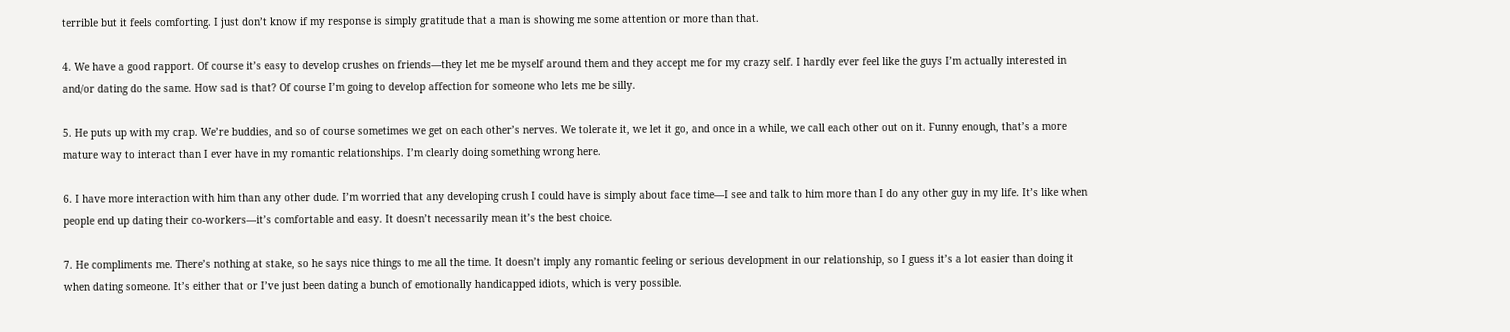terrible but it feels comforting. I just don’t know if my response is simply gratitude that a man is showing me some attention or more than that.

4. We have a good rapport. Of course it’s easy to develop crushes on friends—they let me be myself around them and they accept me for my crazy self. I hardly ever feel like the guys I’m actually interested in and/or dating do the same. How sad is that? Of course I’m going to develop affection for someone who lets me be silly.

5. He puts up with my crap. We’re buddies, and so of course sometimes we get on each other’s nerves. We tolerate it, we let it go, and once in a while, we call each other out on it. Funny enough, that’s a more mature way to interact than I ever have in my romantic relationships. I’m clearly doing something wrong here.

6. I have more interaction with him than any other dude. I’m worried that any developing crush I could have is simply about face time—I see and talk to him more than I do any other guy in my life. It’s like when people end up dating their co-workers—it’s comfortable and easy. It doesn’t necessarily mean it’s the best choice.

7. He compliments me. There’s nothing at stake, so he says nice things to me all the time. It doesn’t imply any romantic feeling or serious development in our relationship, so I guess it’s a lot easier than doing it when dating someone. It’s either that or I’ve just been dating a bunch of emotionally handicapped idiots, which is very possible.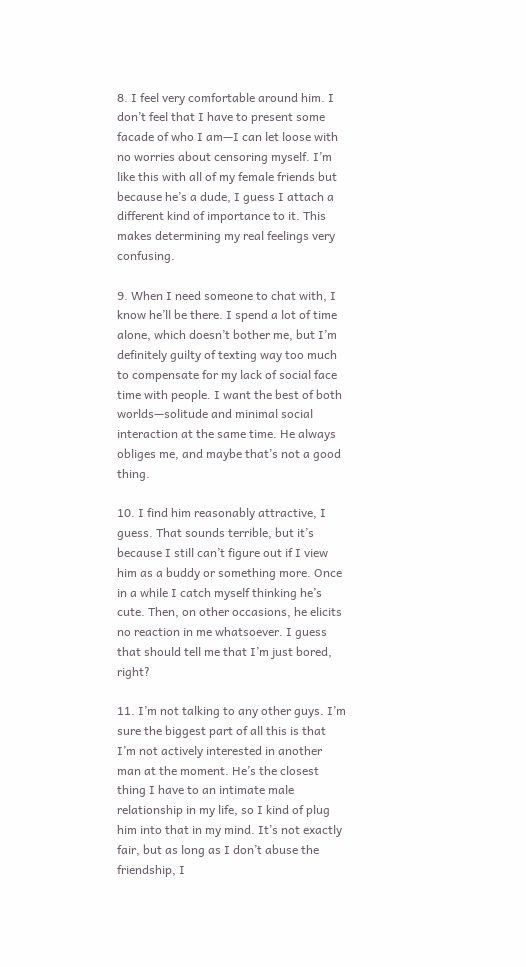8. I feel very comfortable around him. I don’t feel that I have to present some facade of who I am—I can let loose with no worries about censoring myself. I’m like this with all of my female friends but because he’s a dude, I guess I attach a different kind of importance to it. This makes determining my real feelings very confusing.

9. When I need someone to chat with, I know he’ll be there. I spend a lot of time alone, which doesn’t bother me, but I’m definitely guilty of texting way too much to compensate for my lack of social face time with people. I want the best of both worlds—solitude and minimal social interaction at the same time. He always obliges me, and maybe that’s not a good thing.

10. I find him reasonably attractive, I guess. That sounds terrible, but it’s because I still can’t figure out if I view him as a buddy or something more. Once in a while I catch myself thinking he’s cute. Then, on other occasions, he elicits no reaction in me whatsoever. I guess that should tell me that I’m just bored, right?

11. I’m not talking to any other guys. I’m sure the biggest part of all this is that I’m not actively interested in another man at the moment. He’s the closest thing I have to an intimate male relationship in my life, so I kind of plug him into that in my mind. It’s not exactly fair, but as long as I don’t abuse the friendship, I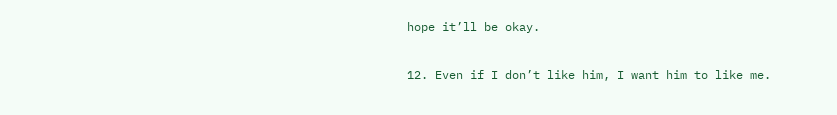hope it’ll be okay.

12. Even if I don’t like him, I want him to like me.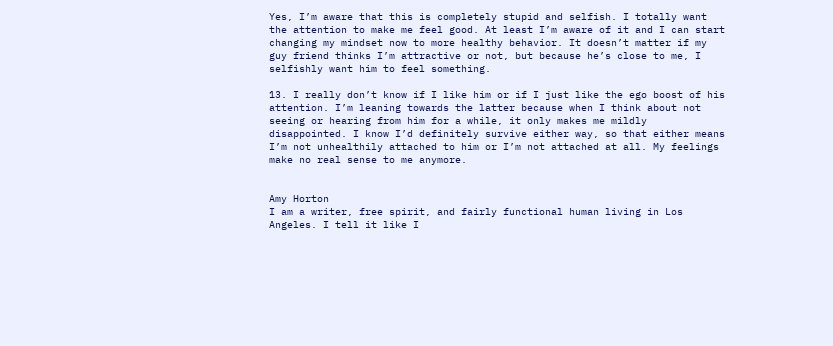Yes, I’m aware that this is completely stupid and selfish. I totally want the attention to make me feel good. At least I’m aware of it and I can start changing my mindset now to more healthy behavior. It doesn’t matter if my guy friend thinks I’m attractive or not, but because he’s close to me, I selfishly want him to feel something.

13. I really don’t know if I like him or if I just like the ego boost of his attention. I’m leaning towards the latter because when I think about not seeing or hearing from him for a while, it only makes me mildly disappointed. I know I’d definitely survive either way, so that either means I’m not unhealthily attached to him or I’m not attached at all. My feelings make no real sense to me anymore.


Amy Horton
I am a writer, free spirit, and fairly functional human living in Los Angeles. I tell it like I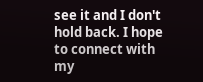see it and I don't hold back. I hope to connect with my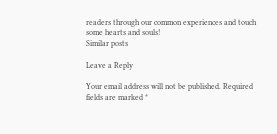readers through our common experiences and touch some hearts and souls!
Similar posts

Leave a Reply

Your email address will not be published. Required fields are marked *